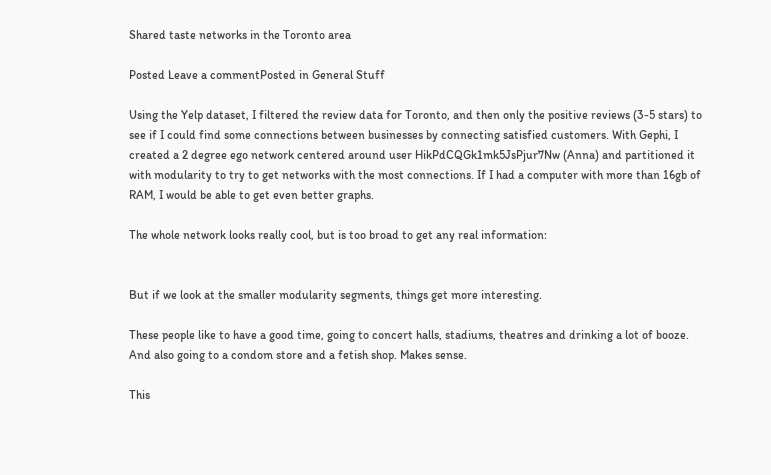Shared taste networks in the Toronto area

Posted Leave a commentPosted in General Stuff

Using the Yelp dataset, I filtered the review data for Toronto, and then only the positive reviews (3-5 stars) to see if I could find some connections between businesses by connecting satisfied customers. With Gephi, I created a 2 degree ego network centered around user HikPdCQGk1mk5JsPjur7Nw (Anna) and partitioned it with modularity to try to get networks with the most connections. If I had a computer with more than 16gb of RAM, I would be able to get even better graphs.

The whole network looks really cool, but is too broad to get any real information:


But if we look at the smaller modularity segments, things get more interesting.

These people like to have a good time, going to concert halls, stadiums, theatres and drinking a lot of booze. And also going to a condom store and a fetish shop. Makes sense.

This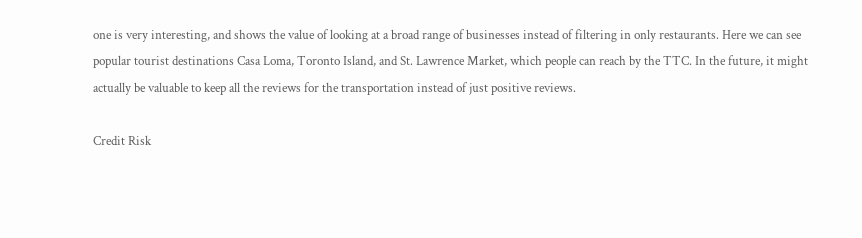one is very interesting, and shows the value of looking at a broad range of businesses instead of filtering in only restaurants. Here we can see popular tourist destinations Casa Loma, Toronto Island, and St. Lawrence Market, which people can reach by the TTC. In the future, it might actually be valuable to keep all the reviews for the transportation instead of just positive reviews.

Credit Risk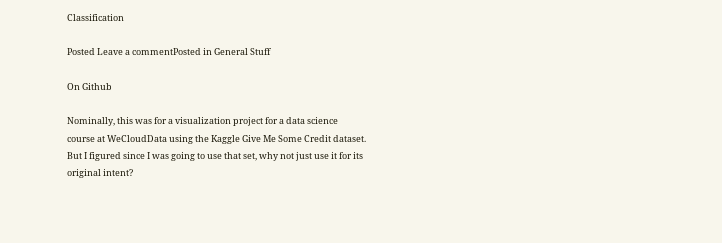Classification

Posted Leave a commentPosted in General Stuff

On Github

Nominally, this was for a visualization project for a data science course at WeCloudData using the Kaggle Give Me Some Credit dataset. But I figured since I was going to use that set, why not just use it for its original intent?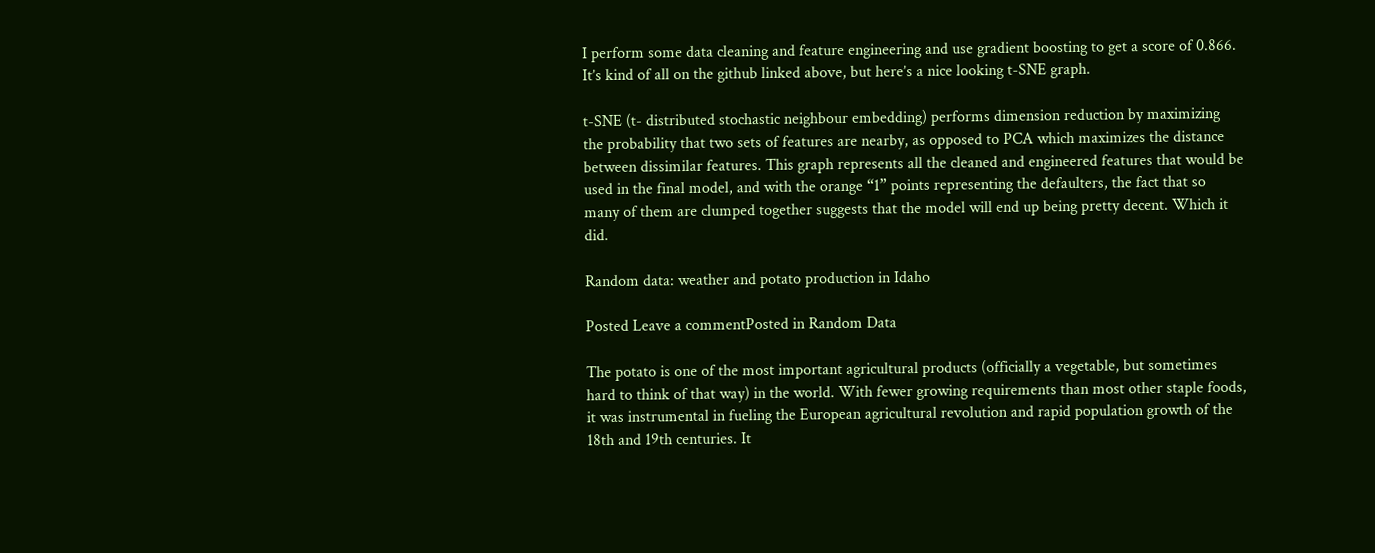I perform some data cleaning and feature engineering and use gradient boosting to get a score of 0.866. It’s kind of all on the github linked above, but here’s a nice looking t-SNE graph.

t-SNE (t- distributed stochastic neighbour embedding) performs dimension reduction by maximizing the probability that two sets of features are nearby, as opposed to PCA which maximizes the distance between dissimilar features. This graph represents all the cleaned and engineered features that would be used in the final model, and with the orange “1” points representing the defaulters, the fact that so many of them are clumped together suggests that the model will end up being pretty decent. Which it did.

Random data: weather and potato production in Idaho

Posted Leave a commentPosted in Random Data

The potato is one of the most important agricultural products (officially a vegetable, but sometimes hard to think of that way) in the world. With fewer growing requirements than most other staple foods, it was instrumental in fueling the European agricultural revolution and rapid population growth of the 18th and 19th centuries. It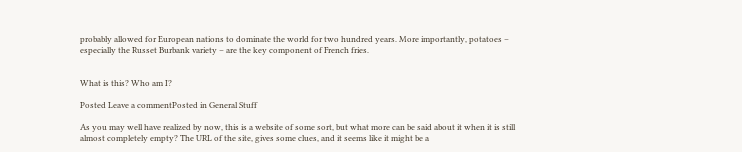probably allowed for European nations to dominate the world for two hundred years. More importantly, potatoes – especially the Russet Burbank variety – are the key component of French fries.


What is this? Who am I?

Posted Leave a commentPosted in General Stuff

As you may well have realized by now, this is a website of some sort, but what more can be said about it when it is still almost completely empty? The URL of the site, gives some clues, and it seems like it might be a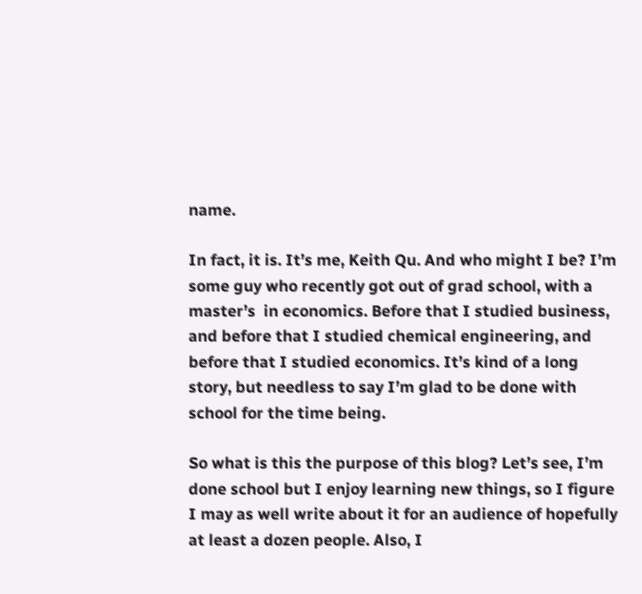name.

In fact, it is. It’s me, Keith Qu. And who might I be? I’m some guy who recently got out of grad school, with a master’s  in economics. Before that I studied business, and before that I studied chemical engineering, and before that I studied economics. It’s kind of a long story, but needless to say I’m glad to be done with school for the time being.

So what is this the purpose of this blog? Let’s see, I’m done school but I enjoy learning new things, so I figure I may as well write about it for an audience of hopefully at least a dozen people. Also, I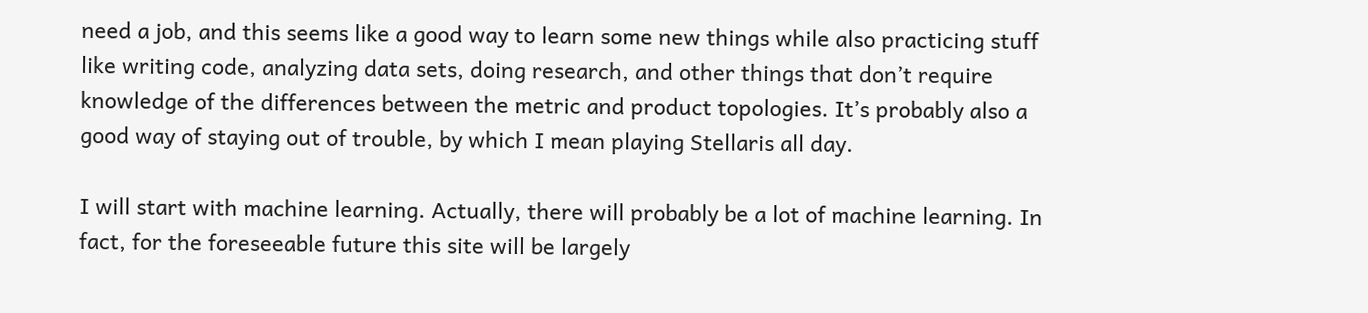need a job, and this seems like a good way to learn some new things while also practicing stuff like writing code, analyzing data sets, doing research, and other things that don’t require knowledge of the differences between the metric and product topologies. It’s probably also a good way of staying out of trouble, by which I mean playing Stellaris all day.

I will start with machine learning. Actually, there will probably be a lot of machine learning. In fact, for the foreseeable future this site will be largely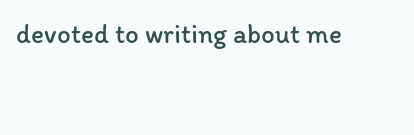devoted to writing about me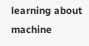learning about machine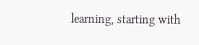learning, starting with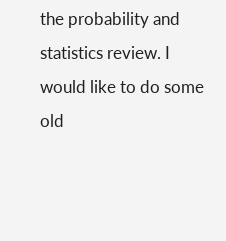the probability and statistics review. I would like to do some old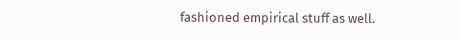fashioned empirical stuff as well.